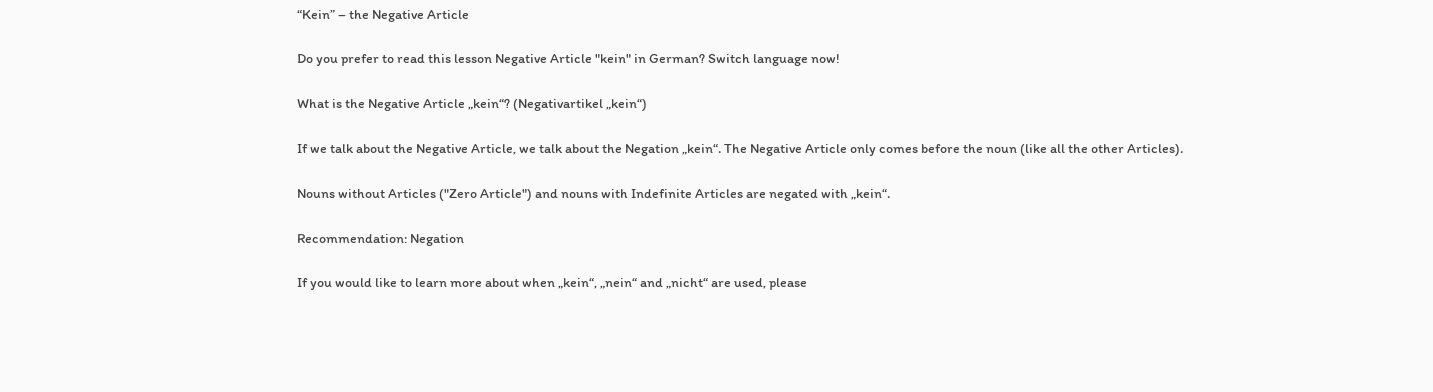“Kein” – the Negative Article

Do you prefer to read this lesson Negative Article "kein" in German? Switch language now!

What is the Negative Article „kein“? (Negativartikel „kein“)

If we talk about the Negative Article, we talk about the Negation „kein“. The Negative Article only comes before the noun (like all the other Articles).

Nouns without Articles ("Zero Article") and nouns with Indefinite Articles are negated with „kein“.

Recommendation: Negation

If you would like to learn more about when „kein“, „nein“ and „nicht“ are used, please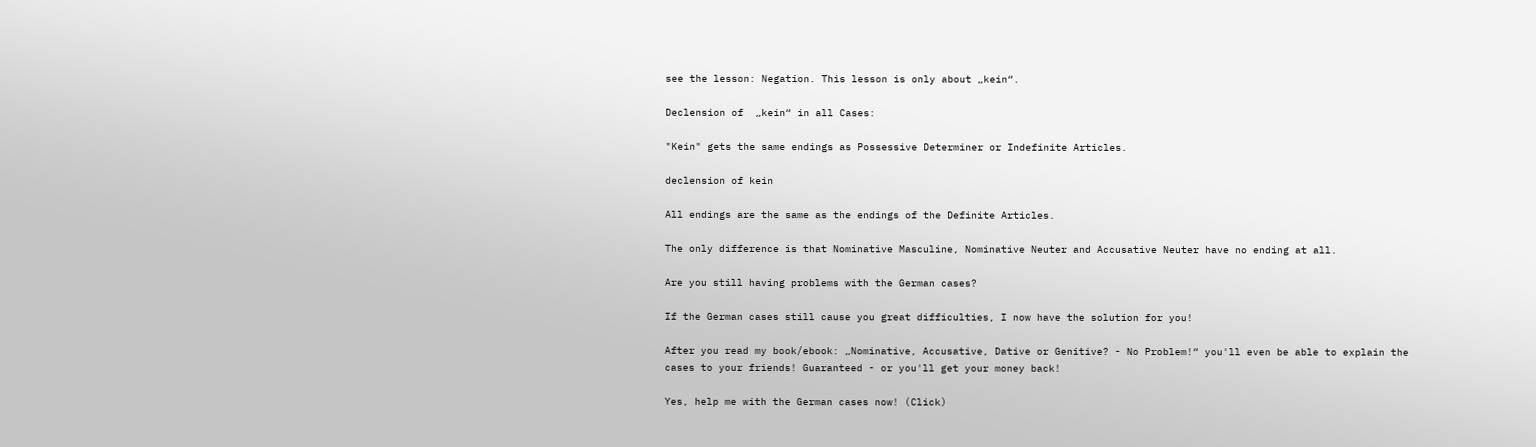see the lesson: Negation. This lesson is only about „kein“.

Declension of  „kein“ in all Cases:

"Kein" gets the same endings as Possessive Determiner or Indefinite Articles.

declension of kein

All endings are the same as the endings of the Definite Articles.

The only difference is that Nominative Masculine, Nominative Neuter and Accusative Neuter have no ending at all.

Are you still having problems with the German cases?

If the German cases still cause you great difficulties, I now have the solution for you!

After you read my book/ebook: „Nominative, Accusative, Dative or Genitive? - No Problem!“ you'll even be able to explain the cases to your friends! Guaranteed - or you'll get your money back!

Yes, help me with the German cases now! (Click)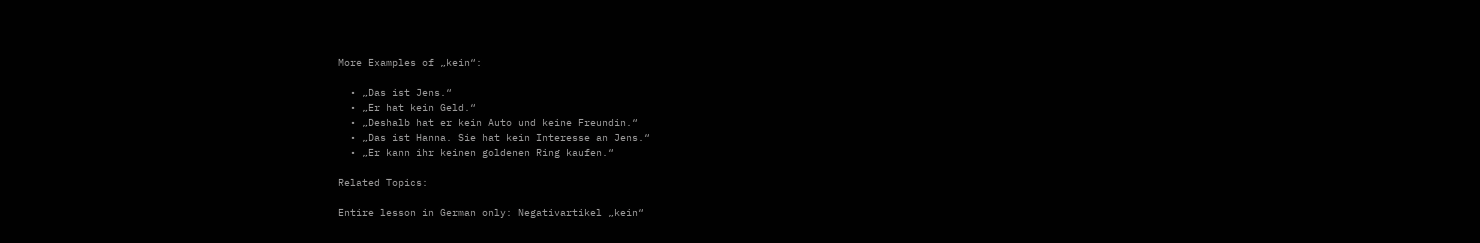More Examples of „kein“:

  • „Das ist Jens.“
  • „Er hat kein Geld.“
  • „Deshalb hat er kein Auto und keine Freundin.“
  • „Das ist Hanna. Sie hat kein Interesse an Jens.“
  • „Er kann ihr keinen goldenen Ring kaufen.“

Related Topics:

Entire lesson in German only: Negativartikel „kein“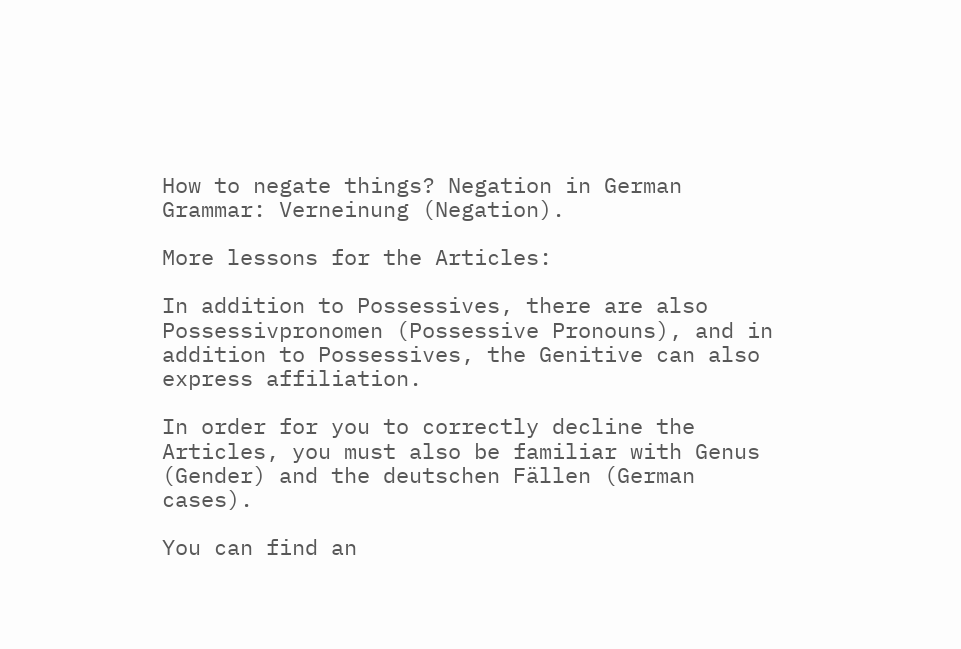How to negate things? Negation in German Grammar: Verneinung (Negation).

More lessons for the Articles:

In addition to Possessives, there are also Possessivpronomen (Possessive Pronouns), and in addition to Possessives, the Genitive can also express affiliation.

In order for you to correctly decline the Articles, you must also be familiar with Genus (Gender) and the deutschen Fällen (German cases).

You can find an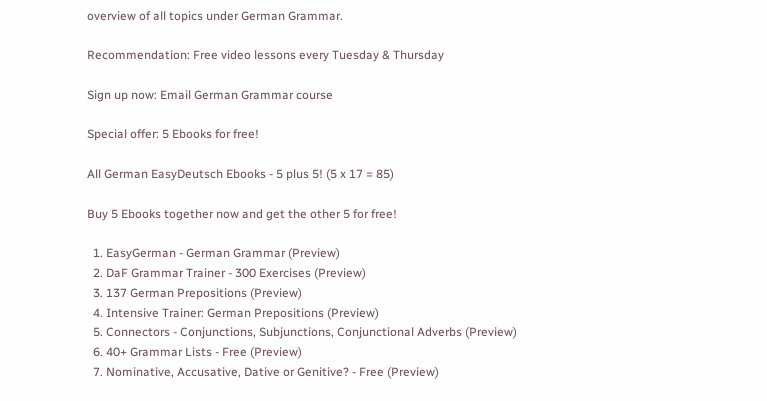overview of all topics under German Grammar.

Recommendation: Free video lessons every Tuesday & Thursday

Sign up now: Email German Grammar course

Special offer: 5 Ebooks for free!

All German EasyDeutsch Ebooks - 5 plus 5! (5 x 17 = 85)

Buy 5 Ebooks together now and get the other 5 for free!

  1. EasyGerman - German Grammar (Preview)
  2. DaF Grammar Trainer - 300 Exercises (Preview)
  3. 137 German Prepositions (Preview)
  4. Intensive Trainer: German Prepositions (Preview)
  5. Connectors - Conjunctions, Subjunctions, Conjunctional Adverbs (Preview)
  6. 40+ Grammar Lists - Free (Preview)
  7. Nominative, Accusative, Dative or Genitive? - Free (Preview)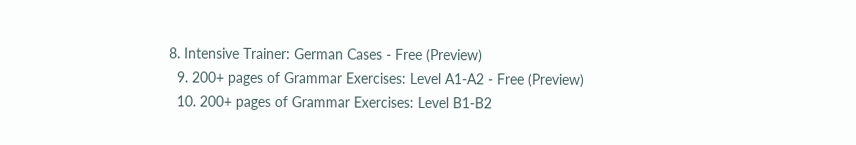8. Intensive Trainer: German Cases - Free (Preview)
  9. 200+ pages of Grammar Exercises: Level A1-A2 - Free (Preview)
  10. 200+ pages of Grammar Exercises: Level B1-B2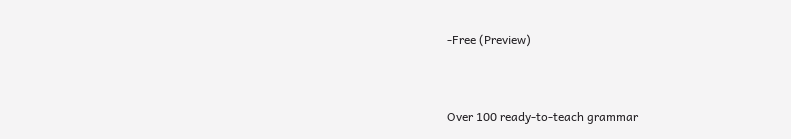-Free (Preview)


Over 100 ready-to-teach grammar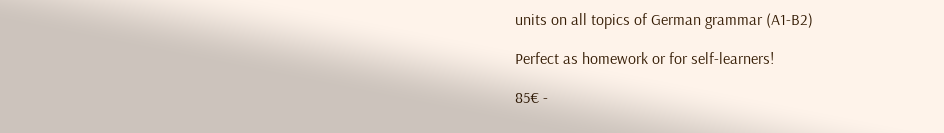units on all topics of German grammar (A1-B2)

Perfect as homework or for self-learners!

85€ -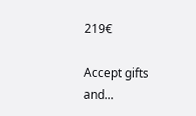219€

Accept gifts and...